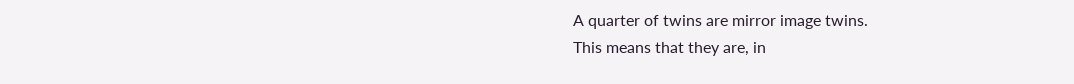A quarter of twins are mirror image twins.
This means that they are, in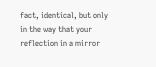fact, identical, but only in the way that your reflection in a mirror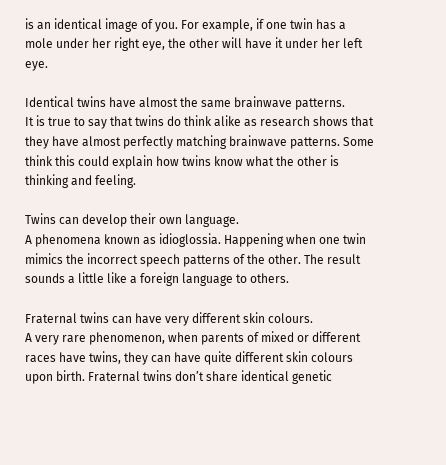is an identical image of you. For example, if one twin has a mole under her right eye, the other will have it under her left eye.

Identical twins have almost the same brainwave patterns.
It is true to say that twins do think alike as research shows that they have almost perfectly matching brainwave patterns. Some think this could explain how twins know what the other is thinking and feeling.

Twins can develop their own language.
A phenomena known as idioglossia. Happening when one twin mimics the incorrect speech patterns of the other. The result sounds a little like a foreign language to others.

Fraternal twins can have very different skin colours.
A very rare phenomenon, when parents of mixed or different races have twins, they can have quite different skin colours upon birth. Fraternal twins don’t share identical genetic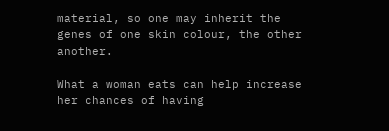material, so one may inherit the genes of one skin colour, the other another.

What a woman eats can help increase her chances of having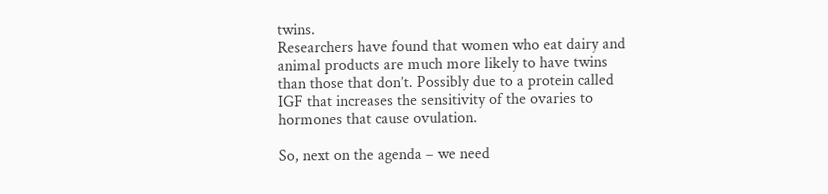twins.
Researchers have found that women who eat dairy and animal products are much more likely to have twins than those that don’t. Possibly due to a protein called IGF that increases the sensitivity of the ovaries to hormones that cause ovulation.

So, next on the agenda – we need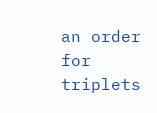an order for triplets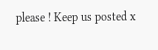please ! Keep us posted x